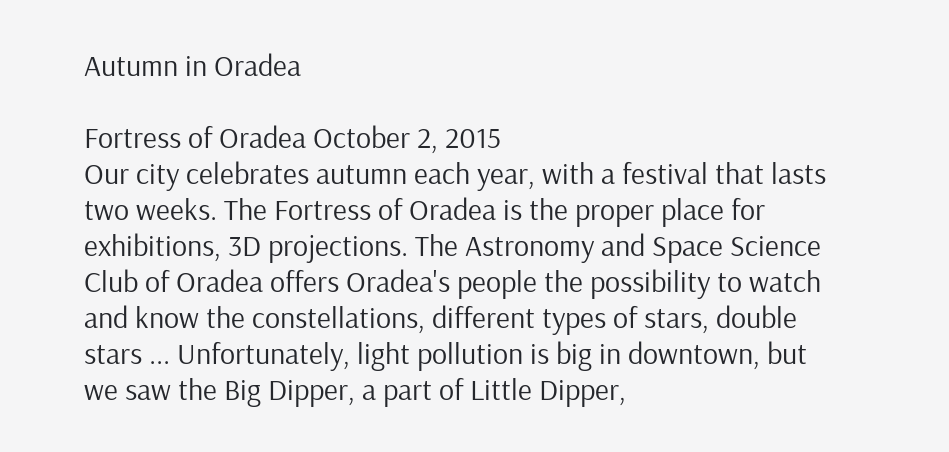Autumn in Oradea

Fortress of Oradea October 2, 2015
Our city celebrates autumn each year, with a festival that lasts two weeks. The Fortress of Oradea is the proper place for exhibitions, 3D projections. The Astronomy and Space Science Club of Oradea offers Oradea's people the possibility to watch and know the constellations, different types of stars, double stars ... Unfortunately, light pollution is big in downtown, but we saw the Big Dipper, a part of Little Dipper,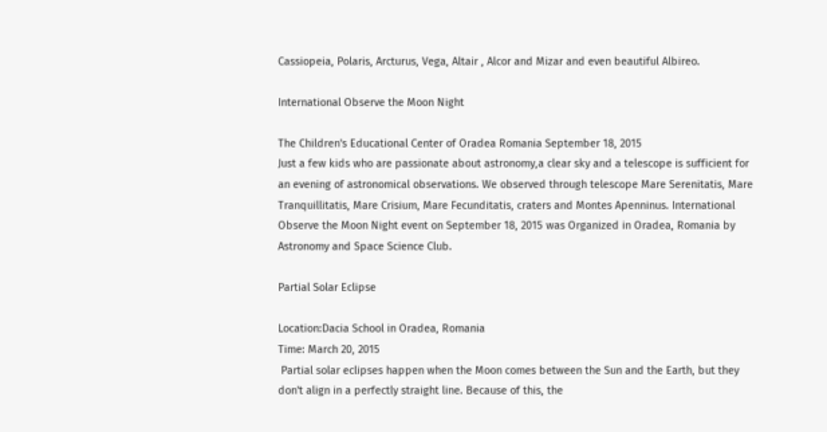Cassiopeia, Polaris, Arcturus, Vega, Altair , Alcor and Mizar and even beautiful Albireo.

International Observe the Moon Night

The Children's Educational Center of Oradea Romania September 18, 2015
Just a few kids who are passionate about astronomy,a clear sky and a telescope is sufficient for an evening of astronomical observations. We observed through telescope Mare Serenitatis, Mare Tranquillitatis, Mare Crisium, Mare Fecunditatis, craters and Montes Apenninus. International Observe the Moon Night event on September 18, 2015 was Organized in Oradea, Romania by Astronomy and Space Science Club.

Partial Solar Eclipse

Location:Dacia School in Oradea, Romania
Time: March 20, 2015
 Partial solar eclipses happen when the Moon comes between the Sun and the Earth, but they don't align in a perfectly straight line. Because of this, the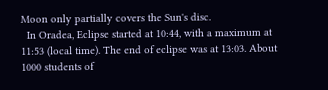Moon only partially covers the Sun's disc.
  In Oradea, Eclipse started at 10:44, with a maximum at 11:53 (local time). The end of eclipse was at 13:03. About 1000 students of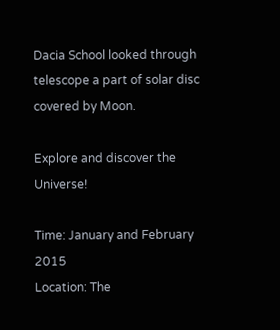Dacia School looked through telescope a part of solar disc covered by Moon.

Explore and discover the Universe!

Time: January and February 2015
Location: The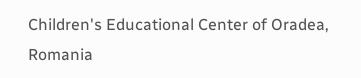Children's Educational Center of Oradea, Romania